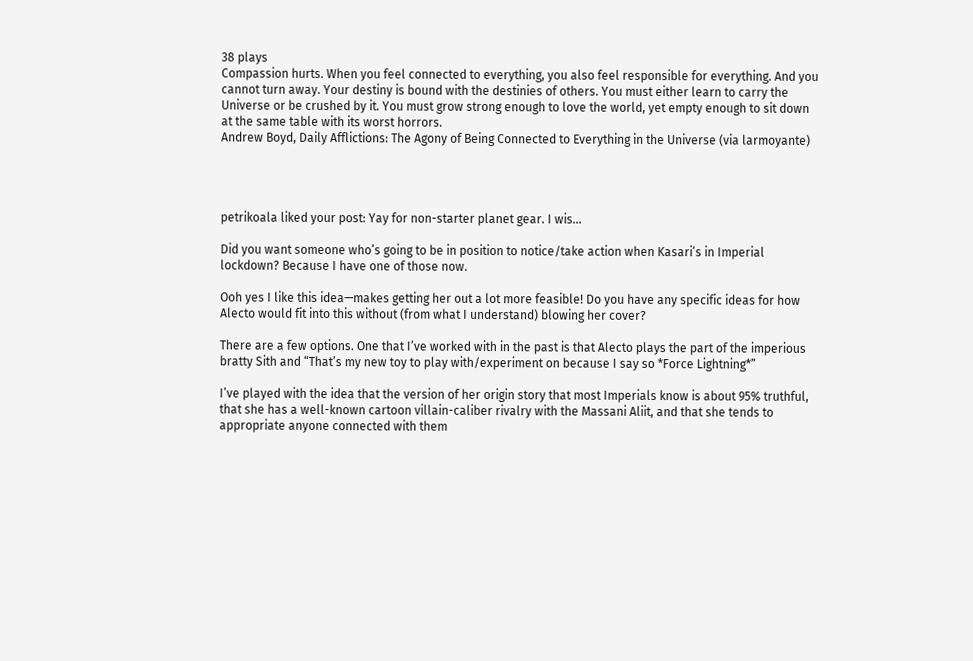38 plays
Compassion hurts. When you feel connected to everything, you also feel responsible for everything. And you cannot turn away. Your destiny is bound with the destinies of others. You must either learn to carry the Universe or be crushed by it. You must grow strong enough to love the world, yet empty enough to sit down at the same table with its worst horrors.
Andrew Boyd, Daily Afflictions: The Agony of Being Connected to Everything in the Universe (via larmoyante)




petrikoala liked your post: Yay for non-starter planet gear. I wis…

Did you want someone who’s going to be in position to notice/take action when Kasari’s in Imperial lockdown? Because I have one of those now.

Ooh yes I like this idea—makes getting her out a lot more feasible! Do you have any specific ideas for how Alecto would fit into this without (from what I understand) blowing her cover?

There are a few options. One that I’ve worked with in the past is that Alecto plays the part of the imperious bratty Sith and “That’s my new toy to play with/experiment on because I say so *Force Lightning*”

I’ve played with the idea that the version of her origin story that most Imperials know is about 95% truthful, that she has a well-known cartoon villain-caliber rivalry with the Massani Aliit, and that she tends to appropriate anyone connected with them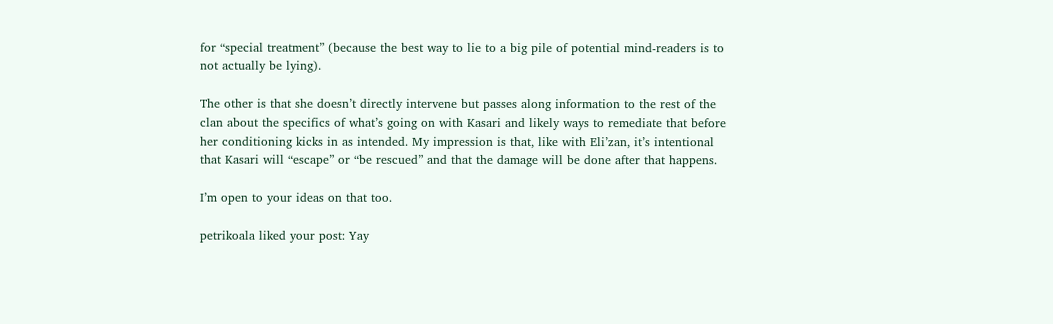for “special treatment” (because the best way to lie to a big pile of potential mind-readers is to not actually be lying).

The other is that she doesn’t directly intervene but passes along information to the rest of the clan about the specifics of what’s going on with Kasari and likely ways to remediate that before her conditioning kicks in as intended. My impression is that, like with Eli’zan, it’s intentional that Kasari will “escape” or “be rescued” and that the damage will be done after that happens.

I’m open to your ideas on that too.

petrikoala liked your post: Yay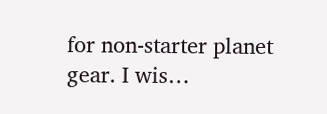for non-starter planet gear. I wis…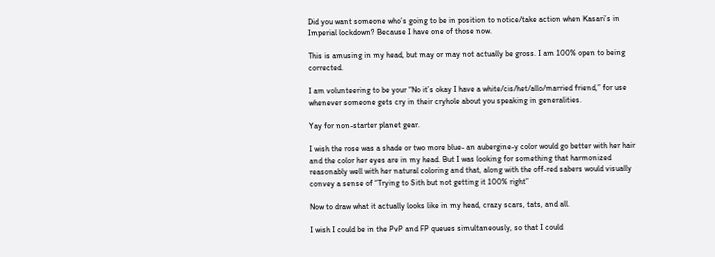Did you want someone who’s going to be in position to notice/take action when Kasari’s in Imperial lockdown? Because I have one of those now.

This is amusing in my head, but may or may not actually be gross. I am 100% open to being corrected.

I am volunteering to be your “No it’s okay I have a white/cis/het/allo/married friend,” for use whenever someone gets cry in their cryhole about you speaking in generalities.

Yay for non-starter planet gear.

I wish the rose was a shade or two more blue- an aubergine-y color would go better with her hair and the color her eyes are in my head. But I was looking for something that harmonized reasonably well with her natural coloring and that, along with the off-red sabers would visually convey a sense of “Trying to Sith but not getting it 100% right”

Now to draw what it actually looks like in my head, crazy scars, tats, and all.

I wish I could be in the PvP and FP queues simultaneously, so that I could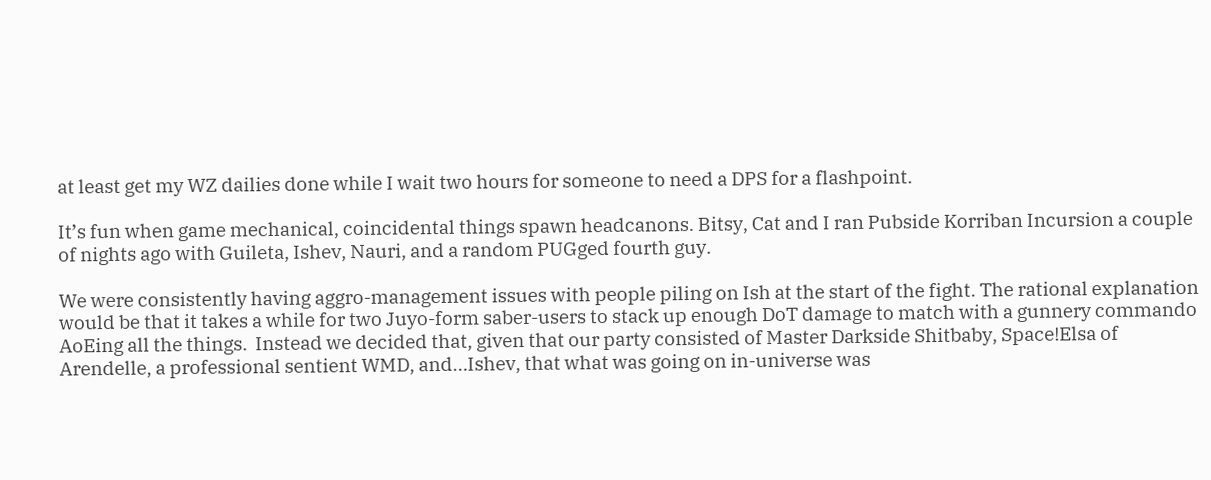at least get my WZ dailies done while I wait two hours for someone to need a DPS for a flashpoint.

It’s fun when game mechanical, coincidental things spawn headcanons. Bitsy, Cat and I ran Pubside Korriban Incursion a couple of nights ago with Guileta, Ishev, Nauri, and a random PUGged fourth guy.

We were consistently having aggro-management issues with people piling on Ish at the start of the fight. The rational explanation would be that it takes a while for two Juyo-form saber-users to stack up enough DoT damage to match with a gunnery commando AoEing all the things.  Instead we decided that, given that our party consisted of Master Darkside Shitbaby, Space!Elsa of Arendelle, a professional sentient WMD, and…Ishev, that what was going on in-universe was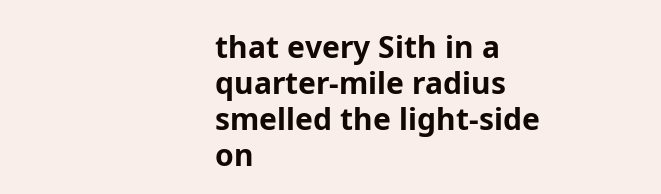that every Sith in a quarter-mile radius smelled the light-side on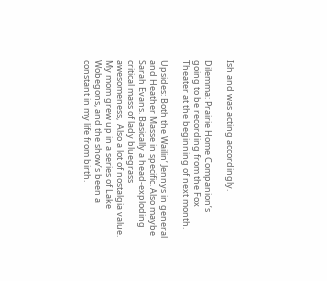Ish and was acting accordingly.

Dilemma: Prairie Home Companion’s going to be recording from the Fox Theater at the beginning of next month.

Upsides: Both the Wailin’ Jennys in general and Heather Masse in specific. Also maybe Sarah Evans. Basically a head-exploding critical mass of lady bluegrass awesomeness,  Also a lot of nostalgia value. My mom grew up in a series of Lake Wobegons, and the show’s been a constant in my life from birth.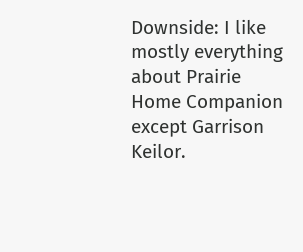Downside: I like mostly everything about Prairie Home Companion except Garrison Keilor.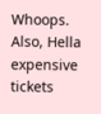Whoops. Also, Hella expensive tickets